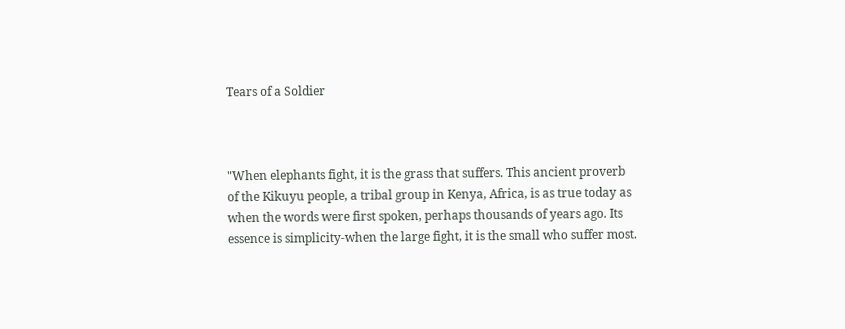Tears of a Soldier



"When elephants fight, it is the grass that suffers. This ancient proverb of the Kikuyu people, a tribal group in Kenya, Africa, is as true today as when the words were first spoken, perhaps thousands of years ago. Its essence is simplicity-when the large fight, it is the small who suffer most.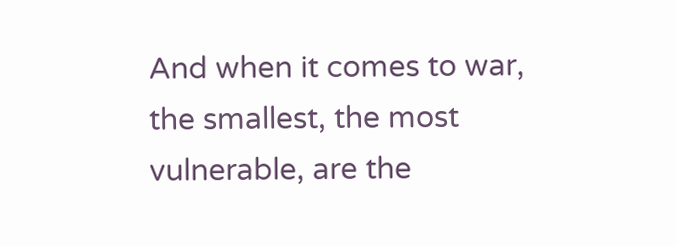And when it comes to war, the smallest, the most vulnerable, are the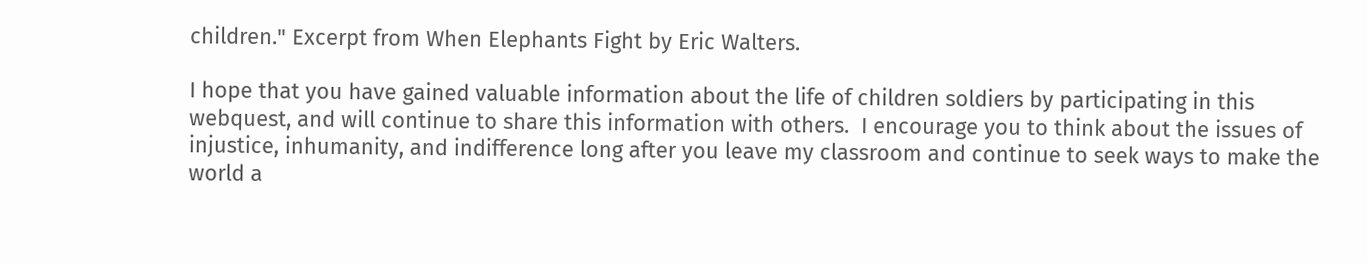children." Excerpt from When Elephants Fight by Eric Walters.

I hope that you have gained valuable information about the life of children soldiers by participating in this webquest, and will continue to share this information with others.  I encourage you to think about the issues of injustice, inhumanity, and indifference long after you leave my classroom and continue to seek ways to make the world a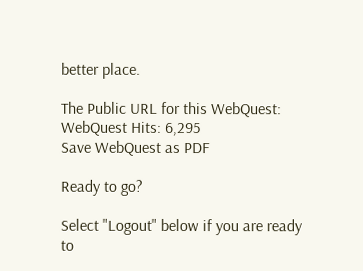better place.

The Public URL for this WebQuest:
WebQuest Hits: 6,295
Save WebQuest as PDF

Ready to go?

Select "Logout" below if you are ready
to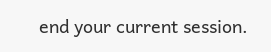end your current session.